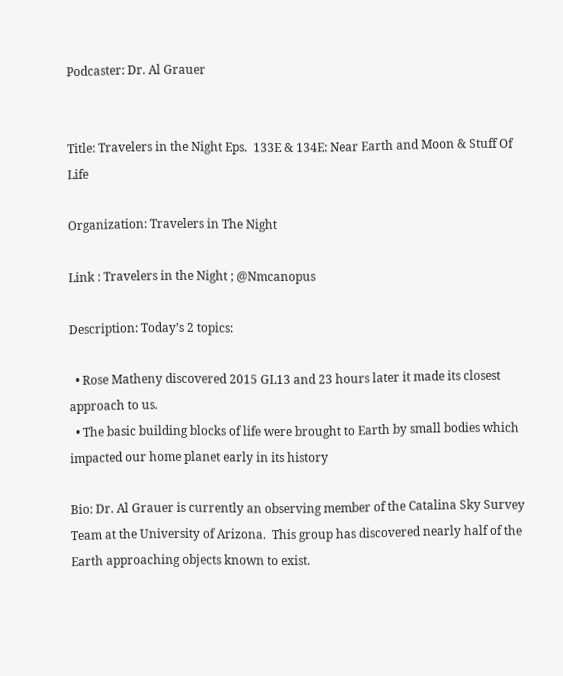Podcaster: Dr. Al Grauer


Title: Travelers in the Night Eps.  133E & 134E: Near Earth and Moon & Stuff Of Life

Organization: Travelers in The Night

Link : Travelers in the Night ; @Nmcanopus

Description: Today’s 2 topics:

  • Rose Matheny discovered 2015 GL13 and 23 hours later it made its closest approach to us.
  • The basic building blocks of life were brought to Earth by small bodies which impacted our home planet early in its history

Bio: Dr. Al Grauer is currently an observing member of the Catalina Sky Survey Team at the University of Arizona.  This group has discovered nearly half of the Earth approaching objects known to exist.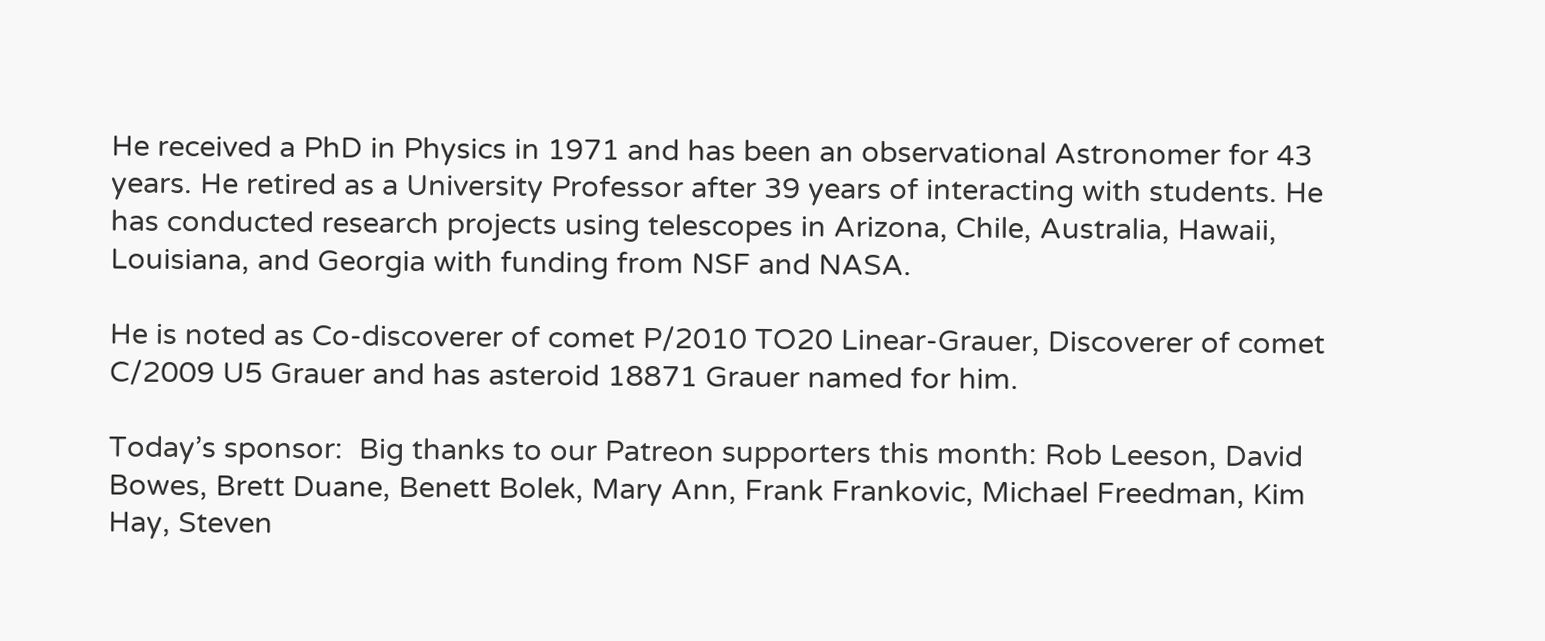He received a PhD in Physics in 1971 and has been an observational Astronomer for 43 years. He retired as a University Professor after 39 years of interacting with students. He has conducted research projects using telescopes in Arizona, Chile, Australia, Hawaii, Louisiana, and Georgia with funding from NSF and NASA.

He is noted as Co-discoverer of comet P/2010 TO20 Linear-Grauer, Discoverer of comet C/2009 U5 Grauer and has asteroid 18871 Grauer named for him.

Today’s sponsor:  Big thanks to our Patreon supporters this month: Rob Leeson, David Bowes, Brett Duane, Benett Bolek, Mary Ann, Frank Frankovic, Michael Freedman, Kim Hay, Steven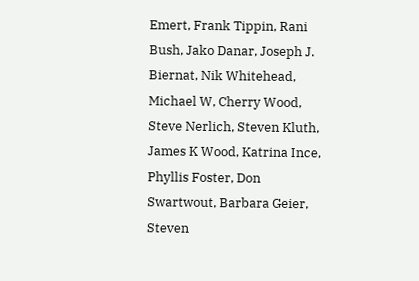Emert, Frank Tippin, Rani Bush, Jako Danar, Joseph J. Biernat, Nik Whitehead, Michael W, Cherry Wood, Steve Nerlich, Steven Kluth, James K Wood, Katrina Ince, Phyllis Foster, Don Swartwout, Barbara Geier, Steven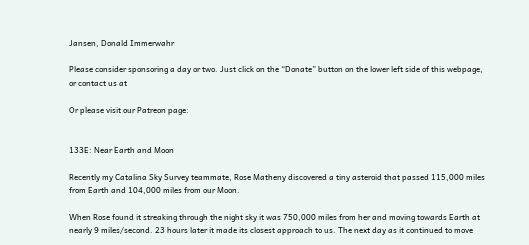Jansen, Donald Immerwahr

Please consider sponsoring a day or two. Just click on the “Donate” button on the lower left side of this webpage, or contact us at

Or please visit our Patreon page:


133E: Near Earth and Moon

Recently my Catalina Sky Survey teammate, Rose Matheny discovered a tiny asteroid that passed 115,000 miles from Earth and 104,000 miles from our Moon.

When Rose found it streaking through the night sky it was 750,000 miles from her and moving towards Earth at nearly 9 miles/second. 23 hours later it made its closest approach to us. The next day as it continued to move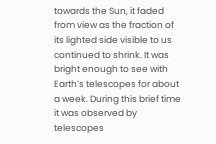towards the Sun, it faded from view as the fraction of its lighted side visible to us continued to shrink. It was bright enough to see with Earth’s telescopes for about a week. During this brief time it was observed by telescopes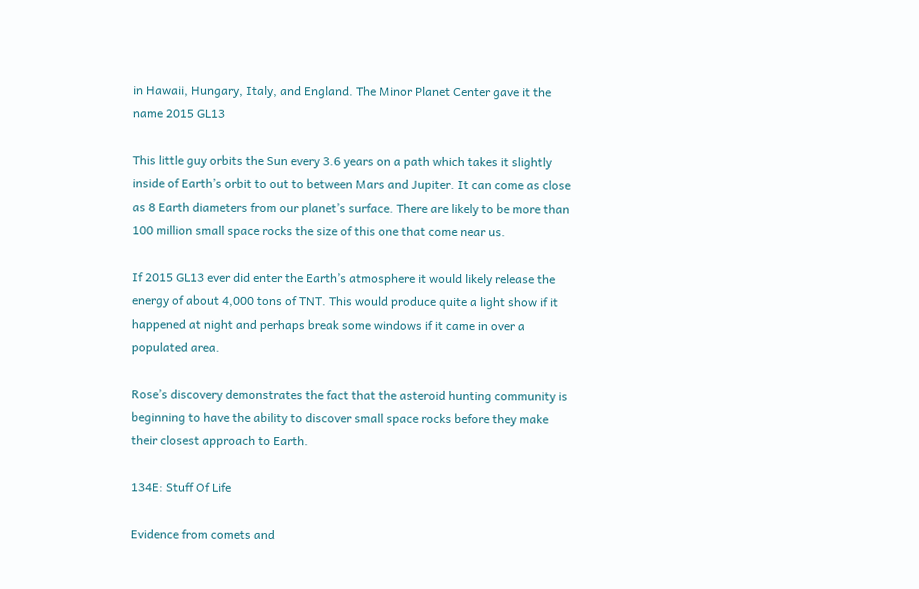in Hawaii, Hungary, Italy, and England. The Minor Planet Center gave it the name 2015 GL13

This little guy orbits the Sun every 3.6 years on a path which takes it slightly inside of Earth’s orbit to out to between Mars and Jupiter. It can come as close as 8 Earth diameters from our planet’s surface. There are likely to be more than 100 million small space rocks the size of this one that come near us.

If 2015 GL13 ever did enter the Earth’s atmosphere it would likely release the energy of about 4,000 tons of TNT. This would produce quite a light show if it happened at night and perhaps break some windows if it came in over a populated area.

Rose’s discovery demonstrates the fact that the asteroid hunting community is beginning to have the ability to discover small space rocks before they make their closest approach to Earth.

134E: Stuff Of Life

Evidence from comets and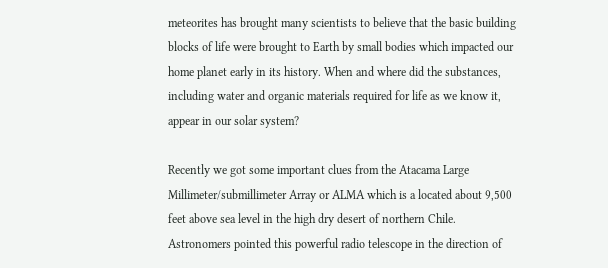meteorites has brought many scientists to believe that the basic building blocks of life were brought to Earth by small bodies which impacted our home planet early in its history. When and where did the substances, including water and organic materials required for life as we know it, appear in our solar system?

Recently we got some important clues from the Atacama Large Millimeter/submillimeter Array or ALMA which is a located about 9,500 feet above sea level in the high dry desert of northern Chile. Astronomers pointed this powerful radio telescope in the direction of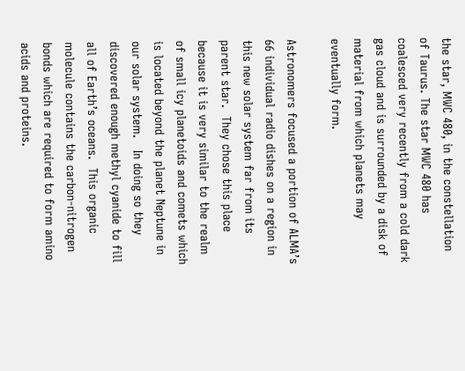the star, MWC 480, in the constellation of Taurus. The star MWC 480 has coalesced very recently from a cold dark gas cloud and is surrounded by a disk of material from which planets may eventually form.

Astronomers focused a portion of ALMA’s 66 individual radio dishes on a region in this new solar system far from its parent star.  They chose this place because it is very similar to the realm of small icy planetoids and comets which is located beyond the planet Neptune in our solar system.   In doing so they discovered enough methyl cyanide to fill all of Earth’s oceans.  This organic molecule contains the carbon-nitrogen bonds which are required to form amino acids and proteins.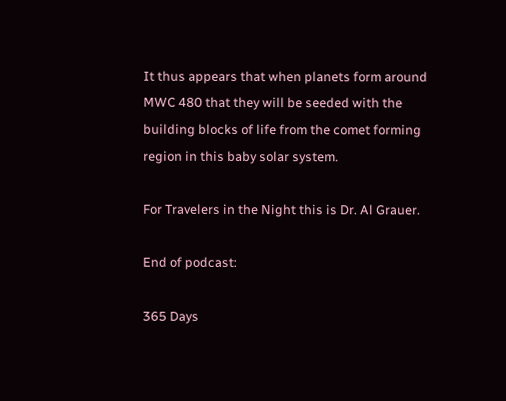It thus appears that when planets form around MWC 480 that they will be seeded with the building blocks of life from the comet forming region in this baby solar system.

For Travelers in the Night this is Dr. Al Grauer.

End of podcast:

365 Days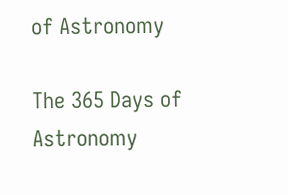of Astronomy

The 365 Days of Astronomy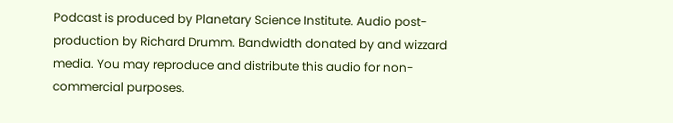Podcast is produced by Planetary Science Institute. Audio post-production by Richard Drumm. Bandwidth donated by and wizzard media. You may reproduce and distribute this audio for non-commercial purposes.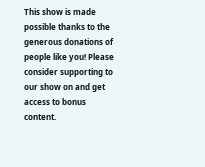This show is made possible thanks to the generous donations of people like you! Please consider supporting to our show on and get access to bonus content.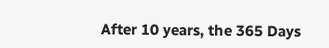After 10 years, the 365 Days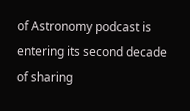of Astronomy podcast is entering its second decade of sharing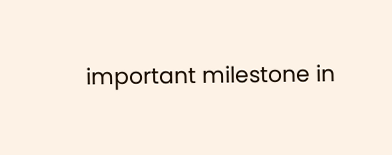important milestone in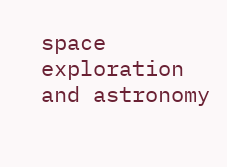space exploration and astronomy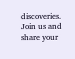discoveries. Join us and share your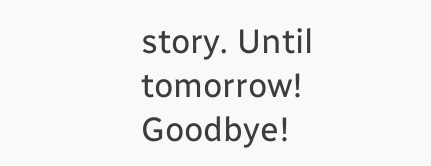story. Until tomorrow! Goodbye!